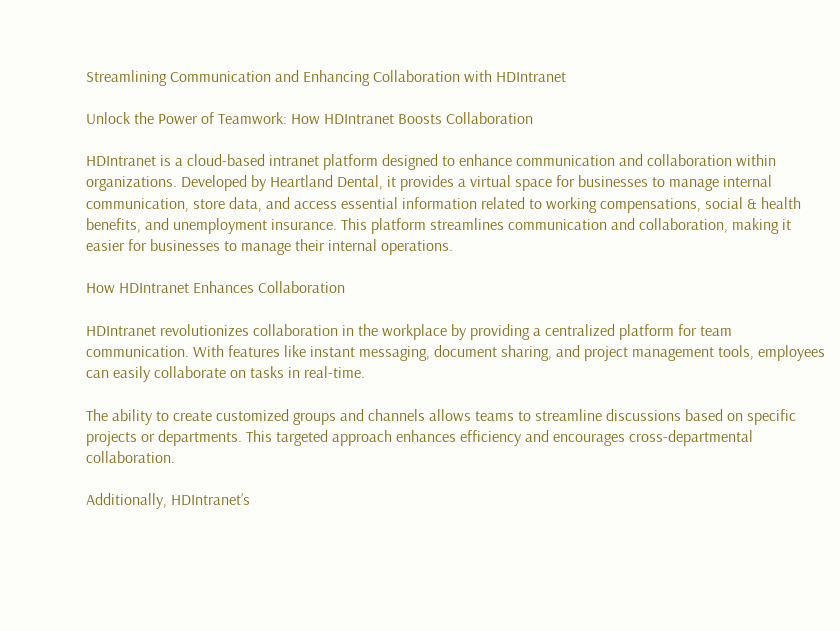Streamlining Communication and Enhancing Collaboration with HDIntranet

Unlock the Power of Teamwork: How HDIntranet Boosts Collaboration

HDIntranet is a cloud-based intranet platform designed to enhance communication and collaboration within organizations. Developed by Heartland Dental, it provides a virtual space for businesses to manage internal communication, store data, and access essential information related to working compensations, social & health benefits, and unemployment insurance. This platform streamlines communication and collaboration, making it easier for businesses to manage their internal operations.

How HDIntranet Enhances Collaboration

HDIntranet revolutionizes collaboration in the workplace by providing a centralized platform for team communication. With features like instant messaging, document sharing, and project management tools, employees can easily collaborate on tasks in real-time.

The ability to create customized groups and channels allows teams to streamline discussions based on specific projects or departments. This targeted approach enhances efficiency and encourages cross-departmental collaboration.

Additionally, HDIntranet’s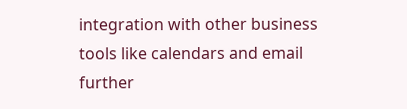integration with other business tools like calendars and email further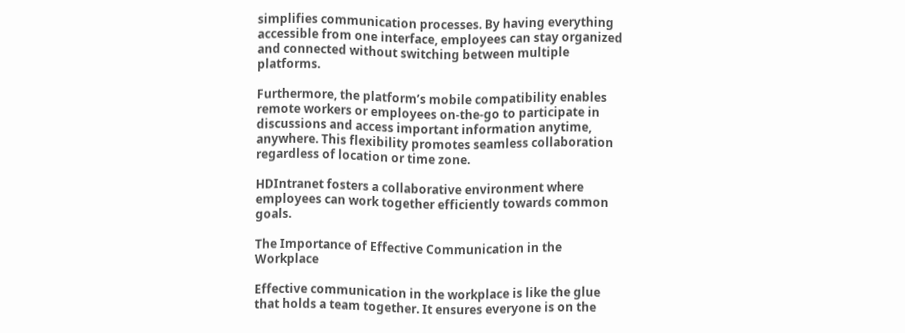simplifies communication processes. By having everything accessible from one interface, employees can stay organized and connected without switching between multiple platforms.

Furthermore, the platform’s mobile compatibility enables remote workers or employees on-the-go to participate in discussions and access important information anytime, anywhere. This flexibility promotes seamless collaboration regardless of location or time zone.

HDIntranet fosters a collaborative environment where employees can work together efficiently towards common goals.

The Importance of Effective Communication in the Workplace

Effective communication in the workplace is like the glue that holds a team together. It ensures everyone is on the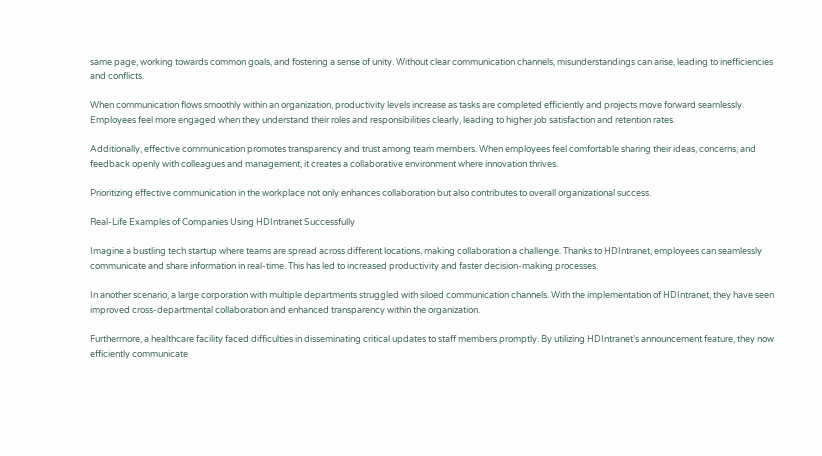same page, working towards common goals, and fostering a sense of unity. Without clear communication channels, misunderstandings can arise, leading to inefficiencies and conflicts.

When communication flows smoothly within an organization, productivity levels increase as tasks are completed efficiently and projects move forward seamlessly. Employees feel more engaged when they understand their roles and responsibilities clearly, leading to higher job satisfaction and retention rates.

Additionally, effective communication promotes transparency and trust among team members. When employees feel comfortable sharing their ideas, concerns, and feedback openly with colleagues and management, it creates a collaborative environment where innovation thrives.

Prioritizing effective communication in the workplace not only enhances collaboration but also contributes to overall organizational success.

Real-Life Examples of Companies Using HDIntranet Successfully

Imagine a bustling tech startup where teams are spread across different locations, making collaboration a challenge. Thanks to HDIntranet, employees can seamlessly communicate and share information in real-time. This has led to increased productivity and faster decision-making processes.

In another scenario, a large corporation with multiple departments struggled with siloed communication channels. With the implementation of HDIntranet, they have seen improved cross-departmental collaboration and enhanced transparency within the organization.

Furthermore, a healthcare facility faced difficulties in disseminating critical updates to staff members promptly. By utilizing HDIntranet’s announcement feature, they now efficiently communicate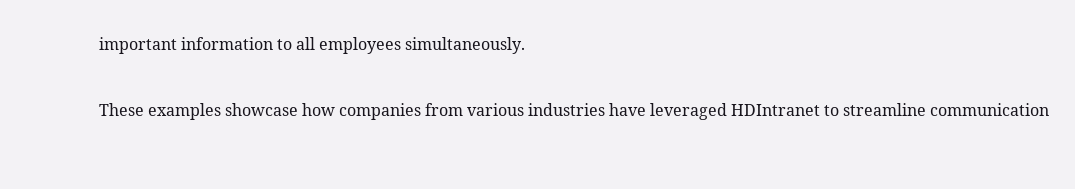important information to all employees simultaneously.

These examples showcase how companies from various industries have leveraged HDIntranet to streamline communication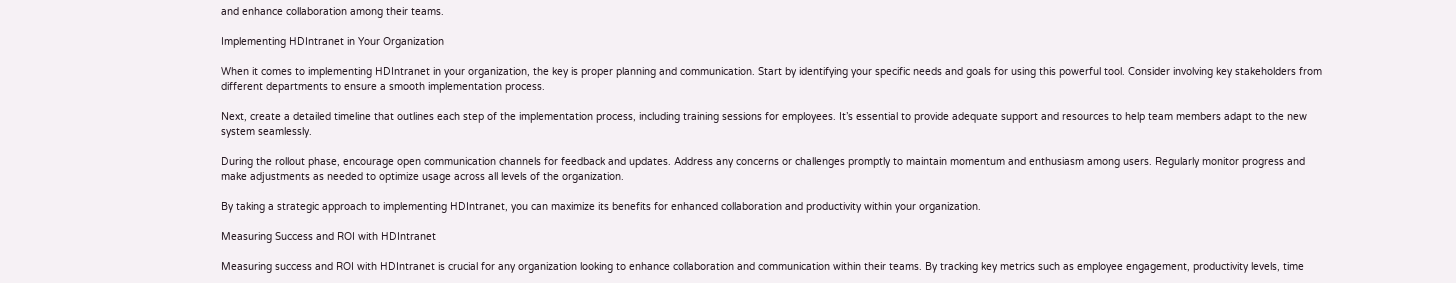and enhance collaboration among their teams.

Implementing HDIntranet in Your Organization

When it comes to implementing HDIntranet in your organization, the key is proper planning and communication. Start by identifying your specific needs and goals for using this powerful tool. Consider involving key stakeholders from different departments to ensure a smooth implementation process.

Next, create a detailed timeline that outlines each step of the implementation process, including training sessions for employees. It’s essential to provide adequate support and resources to help team members adapt to the new system seamlessly.

During the rollout phase, encourage open communication channels for feedback and updates. Address any concerns or challenges promptly to maintain momentum and enthusiasm among users. Regularly monitor progress and make adjustments as needed to optimize usage across all levels of the organization.

By taking a strategic approach to implementing HDIntranet, you can maximize its benefits for enhanced collaboration and productivity within your organization.

Measuring Success and ROI with HDIntranet

Measuring success and ROI with HDIntranet is crucial for any organization looking to enhance collaboration and communication within their teams. By tracking key metrics such as employee engagement, productivity levels, time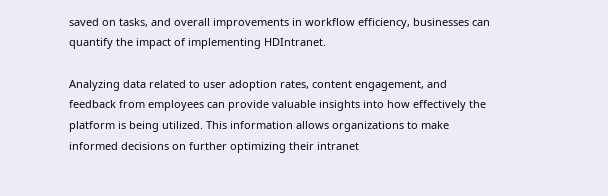saved on tasks, and overall improvements in workflow efficiency, businesses can quantify the impact of implementing HDIntranet.

Analyzing data related to user adoption rates, content engagement, and feedback from employees can provide valuable insights into how effectively the platform is being utilized. This information allows organizations to make informed decisions on further optimizing their intranet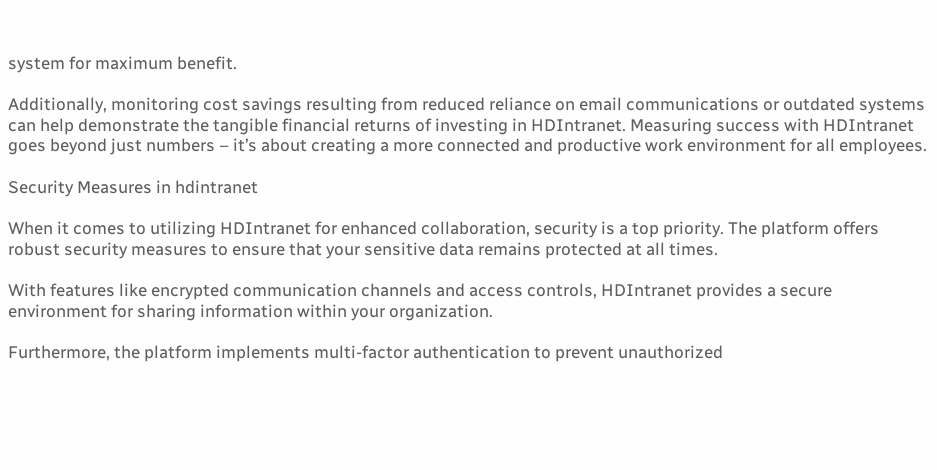system for maximum benefit.

Additionally, monitoring cost savings resulting from reduced reliance on email communications or outdated systems can help demonstrate the tangible financial returns of investing in HDIntranet. Measuring success with HDIntranet goes beyond just numbers – it’s about creating a more connected and productive work environment for all employees.

Security Measures in hdintranet

When it comes to utilizing HDIntranet for enhanced collaboration, security is a top priority. The platform offers robust security measures to ensure that your sensitive data remains protected at all times.

With features like encrypted communication channels and access controls, HDIntranet provides a secure environment for sharing information within your organization.

Furthermore, the platform implements multi-factor authentication to prevent unauthorized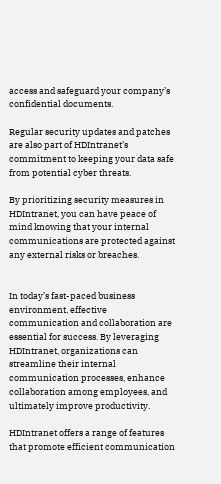access and safeguard your company’s confidential documents.

Regular security updates and patches are also part of HDIntranet’s commitment to keeping your data safe from potential cyber threats.

By prioritizing security measures in HDIntranet, you can have peace of mind knowing that your internal communications are protected against any external risks or breaches.


In today’s fast-paced business environment, effective communication and collaboration are essential for success. By leveraging HDIntranet, organizations can streamline their internal communication processes, enhance collaboration among employees, and ultimately improve productivity.

HDIntranet offers a range of features that promote efficient communication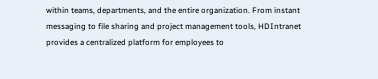within teams, departments, and the entire organization. From instant messaging to file sharing and project management tools, HDIntranet provides a centralized platform for employees to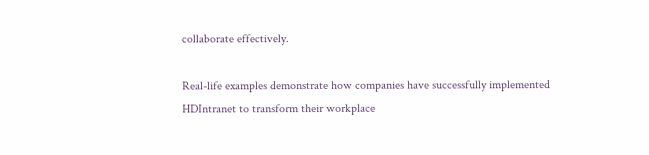collaborate effectively.

Real-life examples demonstrate how companies have successfully implemented HDIntranet to transform their workplace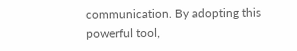communication. By adopting this powerful tool,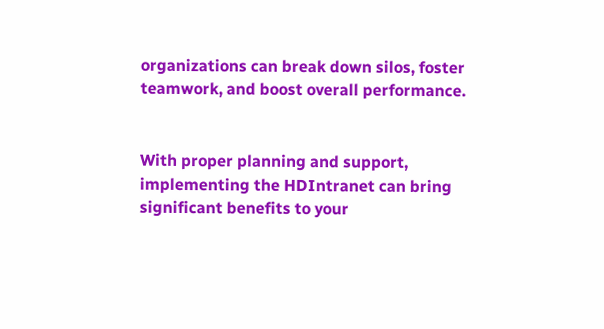organizations can break down silos, foster teamwork, and boost overall performance.


With proper planning and support, implementing the HDIntranet can bring significant benefits to your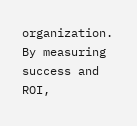organization. By measuring success and ROI,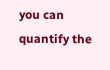you can quantify the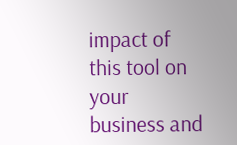impact of this tool on your business and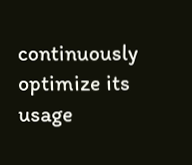continuously optimize its usage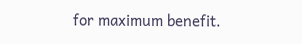for maximum benefit.